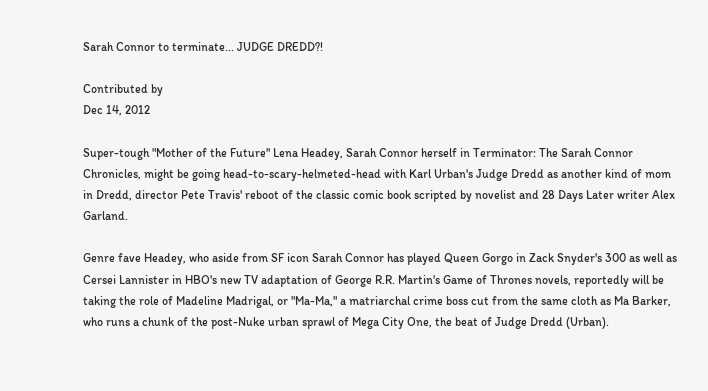Sarah Connor to terminate... JUDGE DREDD?!

Contributed by
Dec 14, 2012

Super-tough "Mother of the Future" Lena Headey, Sarah Connor herself in Terminator: The Sarah Connor Chronicles, might be going head-to-scary-helmeted-head with Karl Urban's Judge Dredd as another kind of mom in Dredd, director Pete Travis' reboot of the classic comic book scripted by novelist and 28 Days Later writer Alex Garland.

Genre fave Headey, who aside from SF icon Sarah Connor has played Queen Gorgo in Zack Snyder's 300 as well as Cersei Lannister in HBO's new TV adaptation of George R.R. Martin's Game of Thrones novels, reportedly will be taking the role of Madeline Madrigal, or "Ma-Ma," a matriarchal crime boss cut from the same cloth as Ma Barker, who runs a chunk of the post-Nuke urban sprawl of Mega City One, the beat of Judge Dredd (Urban).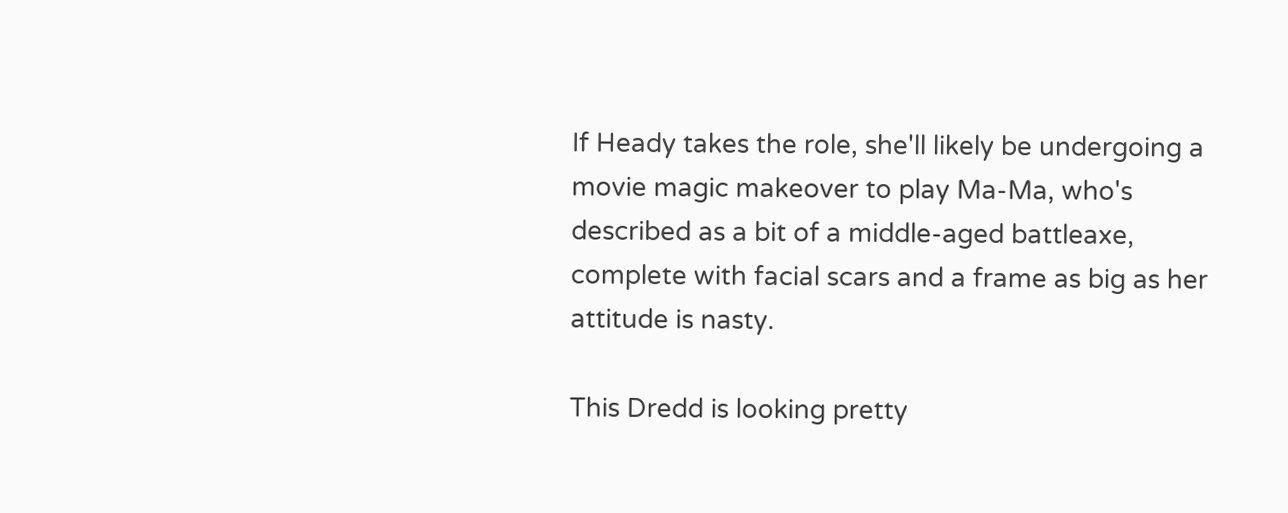If Heady takes the role, she'll likely be undergoing a movie magic makeover to play Ma-Ma, who's described as a bit of a middle-aged battleaxe, complete with facial scars and a frame as big as her attitude is nasty.

This Dredd is looking pretty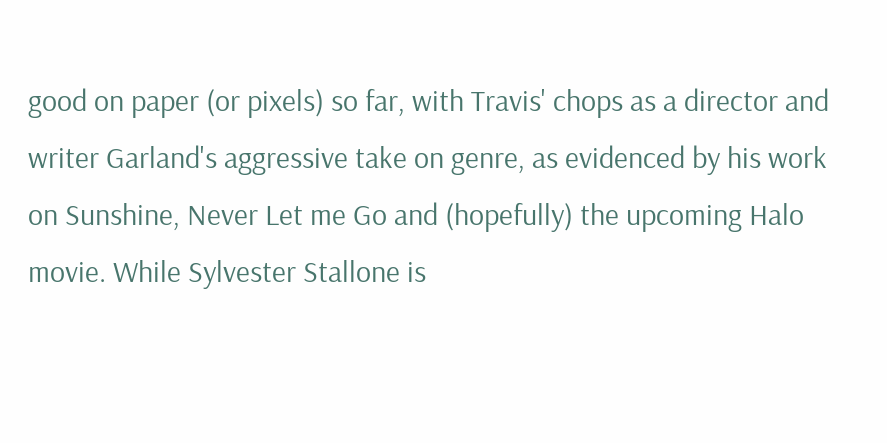good on paper (or pixels) so far, with Travis' chops as a director and writer Garland's aggressive take on genre, as evidenced by his work on Sunshine, Never Let me Go and (hopefully) the upcoming Halo movie. While Sylvester Stallone is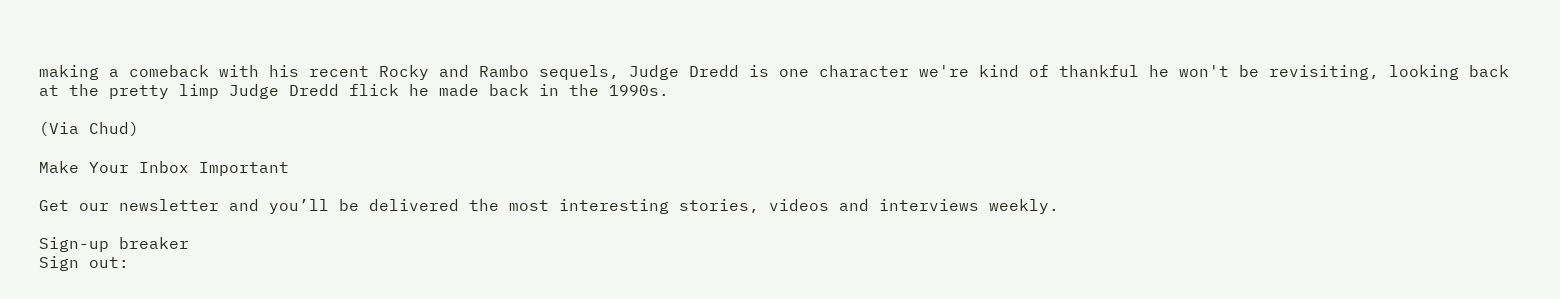making a comeback with his recent Rocky and Rambo sequels, Judge Dredd is one character we're kind of thankful he won't be revisiting, looking back at the pretty limp Judge Dredd flick he made back in the 1990s.

(Via Chud)

Make Your Inbox Important

Get our newsletter and you’ll be delivered the most interesting stories, videos and interviews weekly.

Sign-up breaker
Sign out: